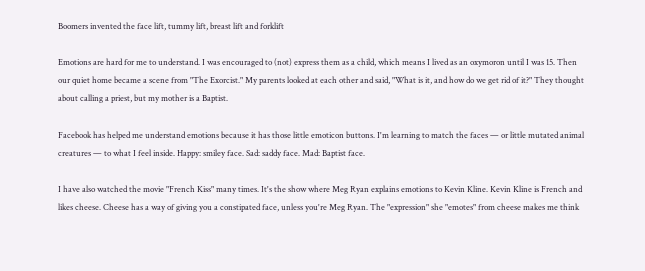Boomers invented the face lift, tummy lift, breast lift and forklift

Emotions are hard for me to understand. I was encouraged to (not) express them as a child, which means I lived as an oxymoron until I was 15. Then our quiet home became a scene from "The Exorcist." My parents looked at each other and said, "What is it, and how do we get rid of it?" They thought about calling a priest, but my mother is a Baptist.

Facebook has helped me understand emotions because it has those little emoticon buttons. I'm learning to match the faces — or little mutated animal creatures — to what I feel inside. Happy: smiley face. Sad: saddy face. Mad: Baptist face.

I have also watched the movie "French Kiss" many times. It's the show where Meg Ryan explains emotions to Kevin Kline. Kevin Kline is French and likes cheese. Cheese has a way of giving you a constipated face, unless you're Meg Ryan. The "expression" she "emotes" from cheese makes me think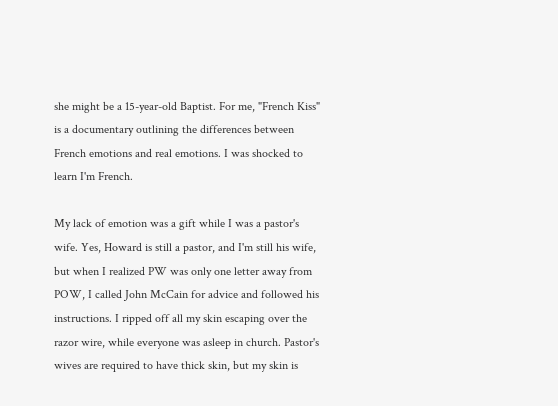she might be a 15-year-old Baptist. For me, "French Kiss" is a documentary outlining the differences between French emotions and real emotions. I was shocked to learn I'm French.

My lack of emotion was a gift while I was a pastor's wife. Yes, Howard is still a pastor, and I'm still his wife, but when I realized PW was only one letter away from POW, I called John McCain for advice and followed his instructions. I ripped off all my skin escaping over the razor wire, while everyone was asleep in church. Pastor's wives are required to have thick skin, but my skin is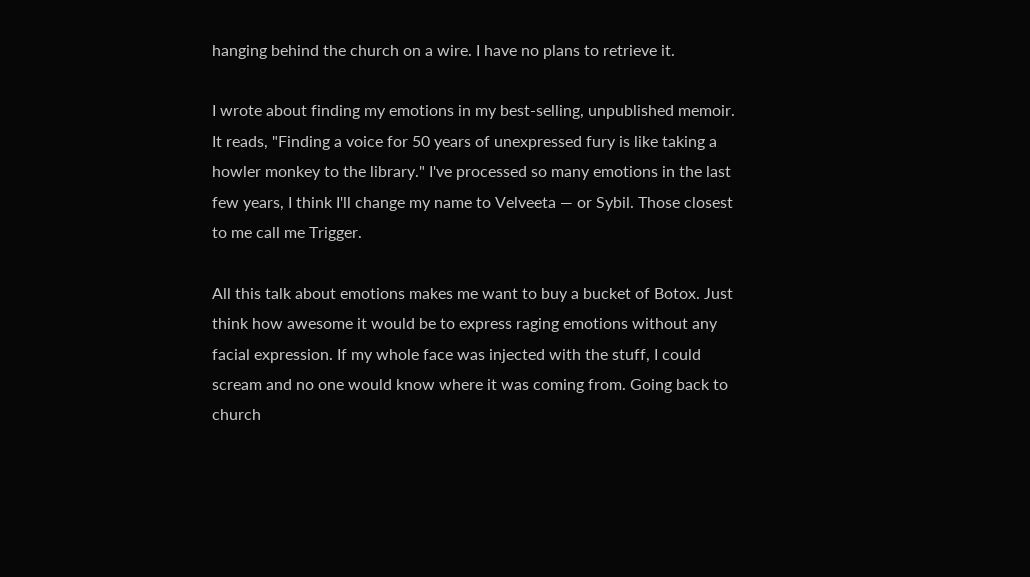hanging behind the church on a wire. I have no plans to retrieve it.

I wrote about finding my emotions in my best-selling, unpublished memoir. It reads, "Finding a voice for 50 years of unexpressed fury is like taking a howler monkey to the library." I've processed so many emotions in the last few years, I think I'll change my name to Velveeta — or Sybil. Those closest to me call me Trigger.

All this talk about emotions makes me want to buy a bucket of Botox. Just think how awesome it would be to express raging emotions without any facial expression. If my whole face was injected with the stuff, I could scream and no one would know where it was coming from. Going back to church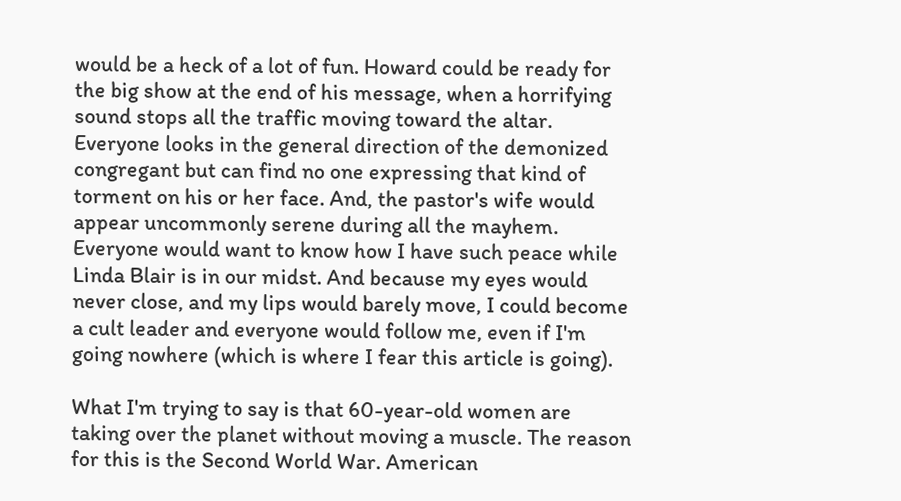would be a heck of a lot of fun. Howard could be ready for the big show at the end of his message, when a horrifying sound stops all the traffic moving toward the altar. Everyone looks in the general direction of the demonized congregant but can find no one expressing that kind of torment on his or her face. And, the pastor's wife would appear uncommonly serene during all the mayhem. Everyone would want to know how I have such peace while Linda Blair is in our midst. And because my eyes would never close, and my lips would barely move, I could become a cult leader and everyone would follow me, even if I'm going nowhere (which is where I fear this article is going).

What I'm trying to say is that 60-year-old women are taking over the planet without moving a muscle. The reason for this is the Second World War. American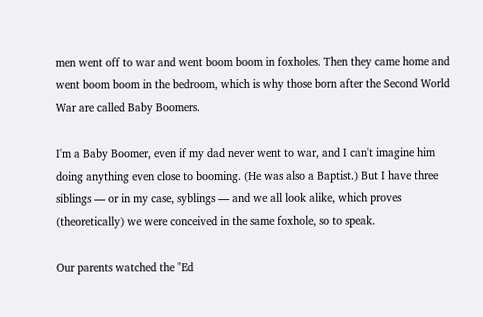men went off to war and went boom boom in foxholes. Then they came home and went boom boom in the bedroom, which is why those born after the Second World War are called Baby Boomers.

I'm a Baby Boomer, even if my dad never went to war, and I can't imagine him doing anything even close to booming. (He was also a Baptist.) But I have three siblings — or in my case, syblings — and we all look alike, which proves (theoretically) we were conceived in the same foxhole, so to speak.

Our parents watched the "Ed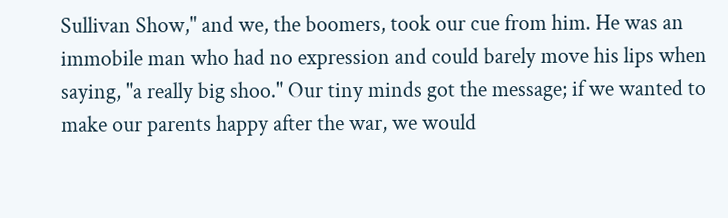Sullivan Show," and we, the boomers, took our cue from him. He was an immobile man who had no expression and could barely move his lips when saying, "a really big shoo." Our tiny minds got the message; if we wanted to make our parents happy after the war, we would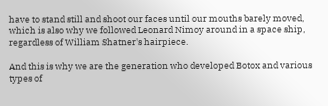have to stand still and shoot our faces until our mouths barely moved, which is also why we followed Leonard Nimoy around in a space ship, regardless of William Shatner's hairpiece.

And this is why we are the generation who developed Botox and various types of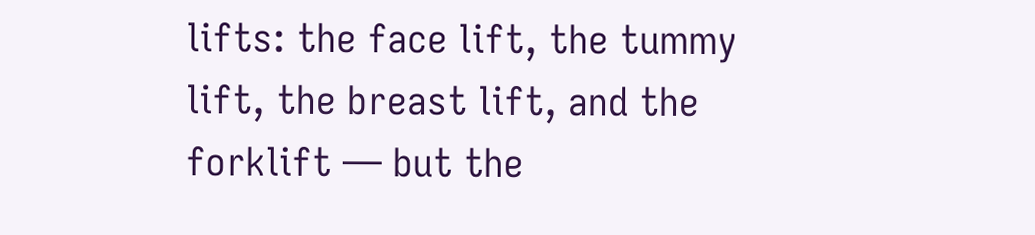lifts: the face lift, the tummy lift, the breast lift, and the forklift — but the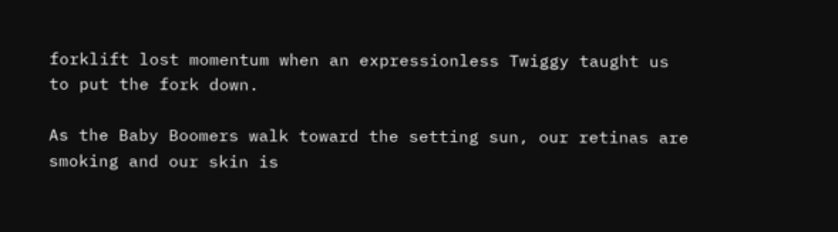forklift lost momentum when an expressionless Twiggy taught us to put the fork down.

As the Baby Boomers walk toward the setting sun, our retinas are smoking and our skin is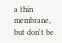a thin membrane, but don't be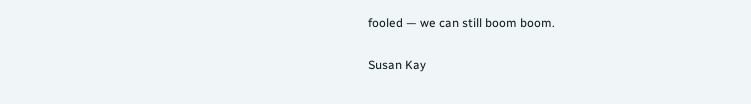fooled — we can still boom boom.

Susan Kay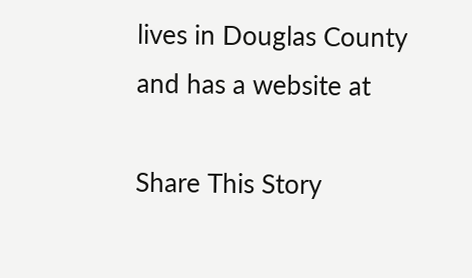lives in Douglas County and has a website at

Share This Story